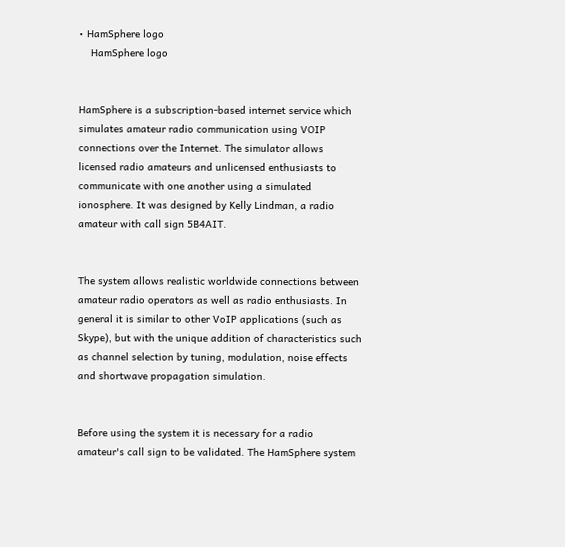• HamSphere logo
    HamSphere logo


HamSphere is a subscription-based internet service which simulates amateur radio communication using VOIP connections over the Internet. The simulator allows licensed radio amateurs and unlicensed enthusiasts to communicate with one another using a simulated ionosphere. It was designed by Kelly Lindman, a radio amateur with call sign 5B4AIT.


The system allows realistic worldwide connections between amateur radio operators as well as radio enthusiasts. In general it is similar to other VoIP applications (such as Skype), but with the unique addition of characteristics such as channel selection by tuning, modulation, noise effects and shortwave propagation simulation.


Before using the system it is necessary for a radio amateur's call sign to be validated. The HamSphere system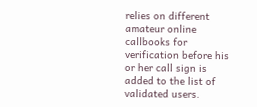relies on different amateur online callbooks for verification before his or her call sign is added to the list of validated users.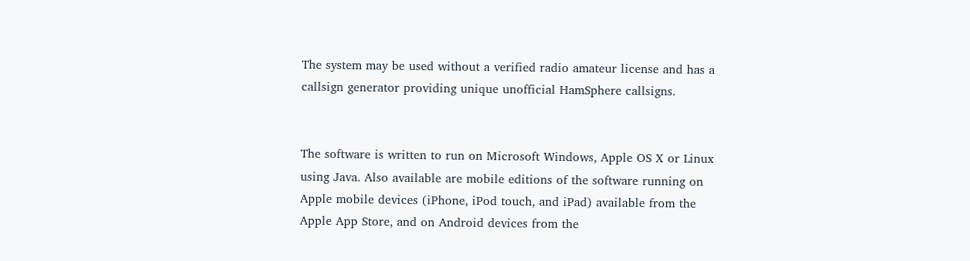The system may be used without a verified radio amateur license and has a callsign generator providing unique unofficial HamSphere callsigns.


The software is written to run on Microsoft Windows, Apple OS X or Linux using Java. Also available are mobile editions of the software running on Apple mobile devices (iPhone, iPod touch, and iPad) available from the Apple App Store, and on Android devices from the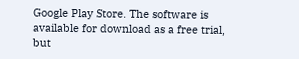Google Play Store. The software is available for download as a free trial, but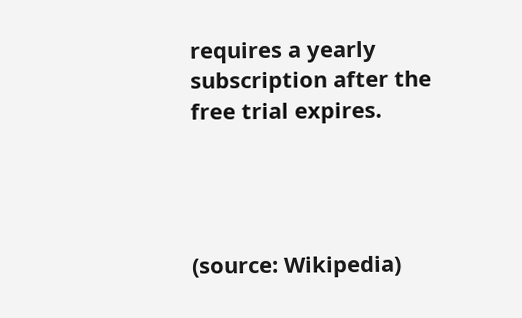requires a yearly subscription after the free trial expires.




(source: Wikipedia)